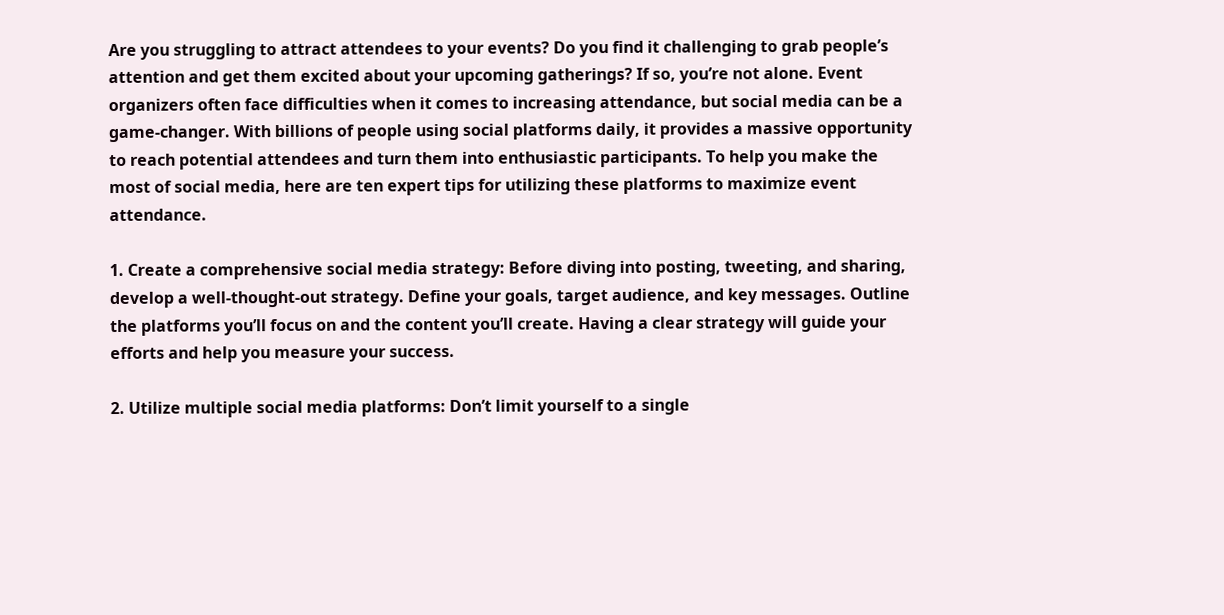Are you struggling to attract attendees to your events? Do you find it challenging to grab people’s attention and get them excited about your upcoming gatherings? If so, you’re not alone. Event organizers often face difficulties when it comes to increasing attendance, but social media can be a game-changer. With billions of people using social platforms daily, it provides a massive opportunity to reach potential attendees and turn them into enthusiastic participants. To help you make the most of social media, here are ten expert tips for utilizing these platforms to maximize event attendance.

1. Create a comprehensive social media strategy: Before diving into posting, tweeting, and sharing, develop a well-thought-out strategy. Define your goals, target audience, and key messages. Outline the platforms you’ll focus on and the content you’ll create. Having a clear strategy will guide your efforts and help you measure your success.

2. Utilize multiple social media platforms: Don’t limit yourself to a single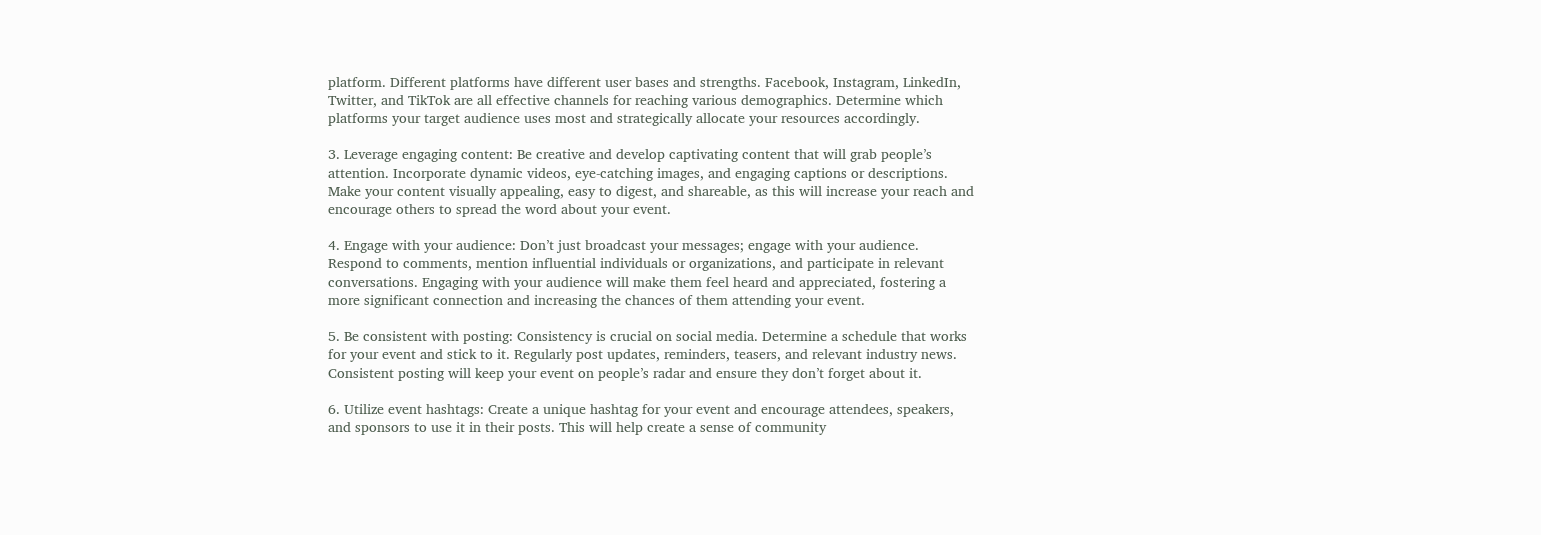platform. Different platforms have different user bases and strengths. Facebook, Instagram, LinkedIn, Twitter, and TikTok are all effective channels for reaching various demographics. Determine which platforms your target audience uses most and strategically allocate your resources accordingly.

3. Leverage engaging content: Be creative and develop captivating content that will grab people’s attention. Incorporate dynamic videos, eye-catching images, and engaging captions or descriptions. Make your content visually appealing, easy to digest, and shareable, as this will increase your reach and encourage others to spread the word about your event.

4. Engage with your audience: Don’t just broadcast your messages; engage with your audience. Respond to comments, mention influential individuals or organizations, and participate in relevant conversations. Engaging with your audience will make them feel heard and appreciated, fostering a more significant connection and increasing the chances of them attending your event.

5. Be consistent with posting: Consistency is crucial on social media. Determine a schedule that works for your event and stick to it. Regularly post updates, reminders, teasers, and relevant industry news. Consistent posting will keep your event on people’s radar and ensure they don’t forget about it.

6. Utilize event hashtags: Create a unique hashtag for your event and encourage attendees, speakers, and sponsors to use it in their posts. This will help create a sense of community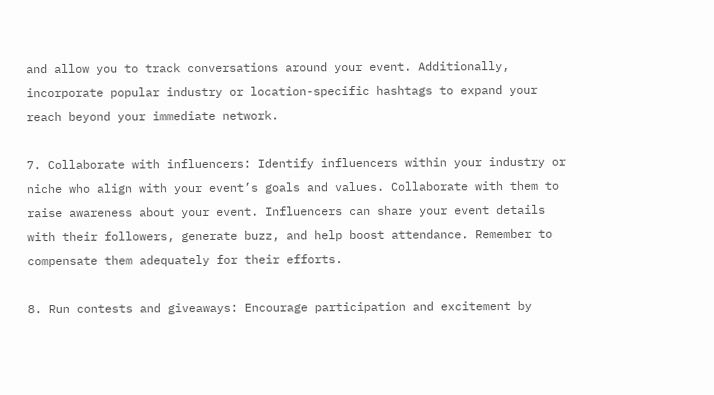and allow you to track conversations around your event. Additionally, incorporate popular industry or location-specific hashtags to expand your reach beyond your immediate network.

7. Collaborate with influencers: Identify influencers within your industry or niche who align with your event’s goals and values. Collaborate with them to raise awareness about your event. Influencers can share your event details with their followers, generate buzz, and help boost attendance. Remember to compensate them adequately for their efforts.

8. Run contests and giveaways: Encourage participation and excitement by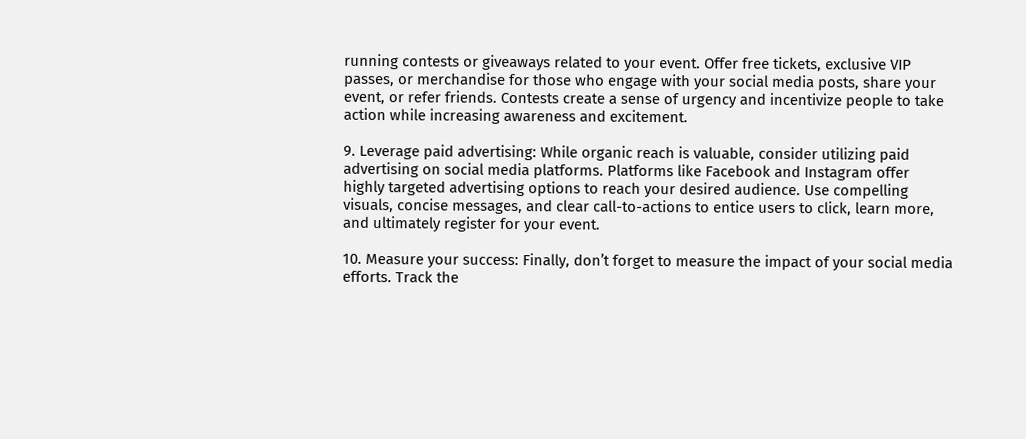running contests or giveaways related to your event. Offer free tickets, exclusive VIP passes, or merchandise for those who engage with your social media posts, share your event, or refer friends. Contests create a sense of urgency and incentivize people to take action while increasing awareness and excitement.

9. Leverage paid advertising: While organic reach is valuable, consider utilizing paid advertising on social media platforms. Platforms like Facebook and Instagram offer highly targeted advertising options to reach your desired audience. Use compelling visuals, concise messages, and clear call-to-actions to entice users to click, learn more, and ultimately register for your event.

10. Measure your success: Finally, don’t forget to measure the impact of your social media efforts. Track the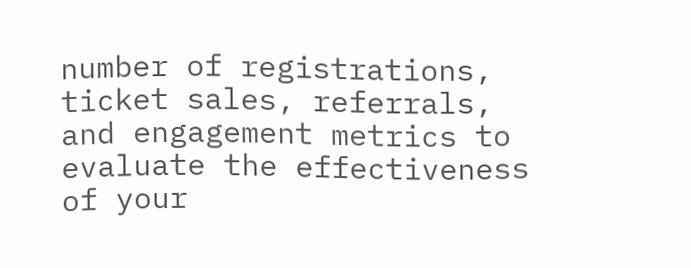number of registrations, ticket sales, referrals, and engagement metrics to evaluate the effectiveness of your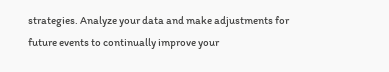strategies. Analyze your data and make adjustments for future events to continually improve your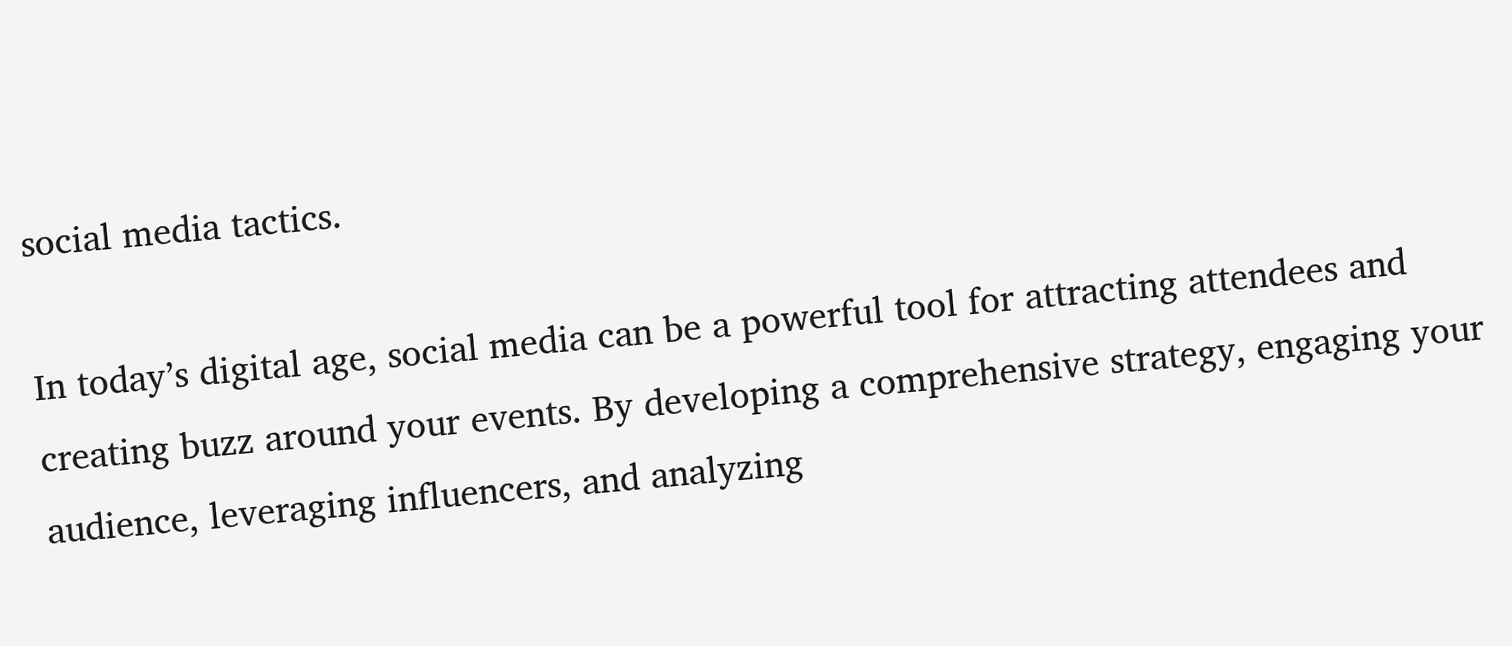social media tactics.

In today’s digital age, social media can be a powerful tool for attracting attendees and creating buzz around your events. By developing a comprehensive strategy, engaging your audience, leveraging influencers, and analyzing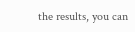the results, you can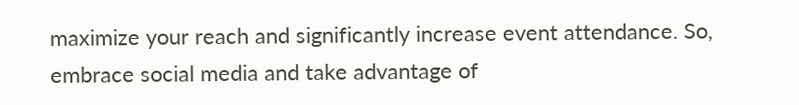maximize your reach and significantly increase event attendance. So, embrace social media and take advantage of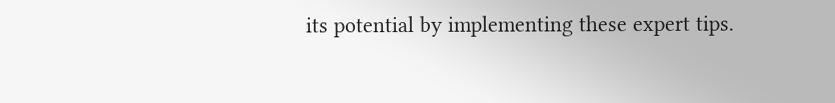its potential by implementing these expert tips.